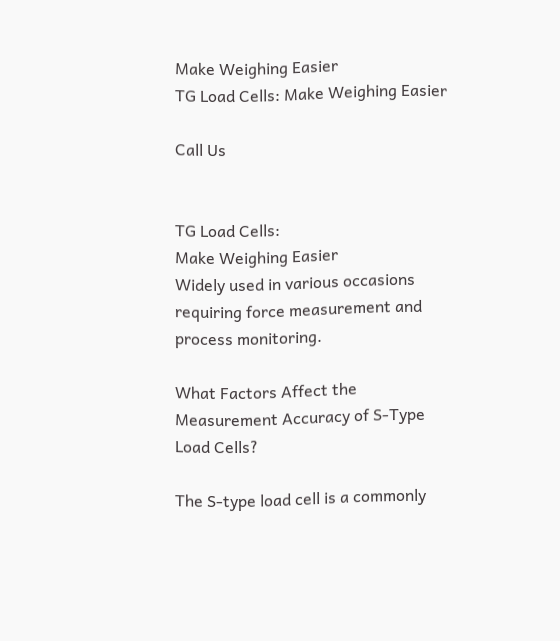Make Weighing Easier
TG Load Cells: Make Weighing Easier

Call Us


TG Load Cells:
Make Weighing Easier
Widely used in various occasions requiring force measurement and process monitoring.

What Factors Affect the Measurement Accuracy of S-Type Load Cells?

The S-type load cell is a commonly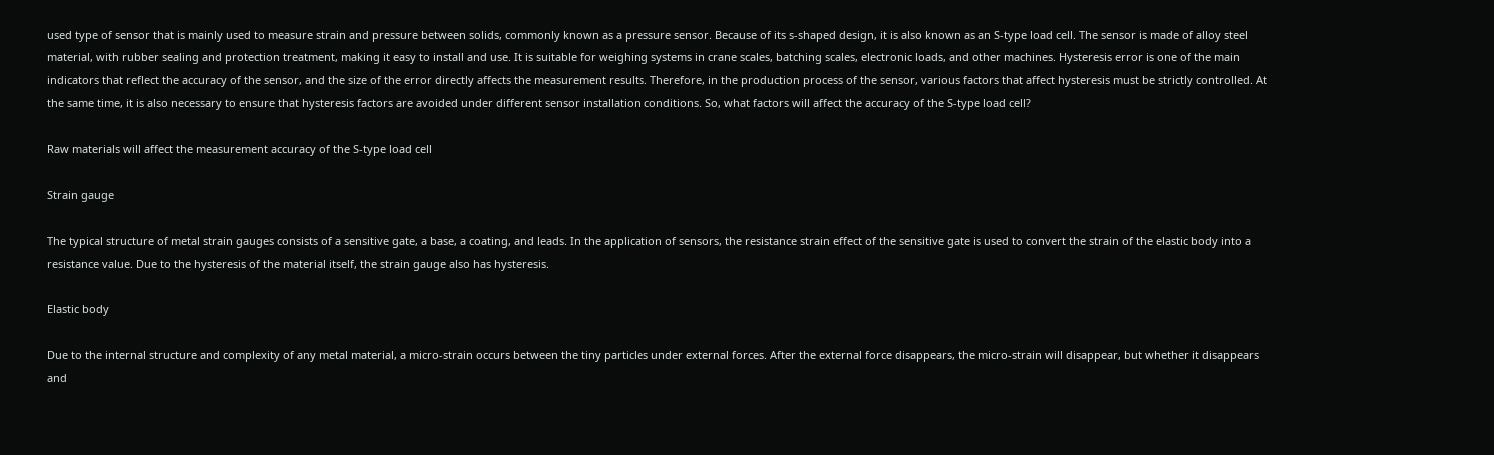used type of sensor that is mainly used to measure strain and pressure between solids, commonly known as a pressure sensor. Because of its s-shaped design, it is also known as an S-type load cell. The sensor is made of alloy steel material, with rubber sealing and protection treatment, making it easy to install and use. It is suitable for weighing systems in crane scales, batching scales, electronic loads, and other machines. Hysteresis error is one of the main indicators that reflect the accuracy of the sensor, and the size of the error directly affects the measurement results. Therefore, in the production process of the sensor, various factors that affect hysteresis must be strictly controlled. At the same time, it is also necessary to ensure that hysteresis factors are avoided under different sensor installation conditions. So, what factors will affect the accuracy of the S-type load cell?

Raw materials will affect the measurement accuracy of the S-type load cell

Strain gauge

The typical structure of metal strain gauges consists of a sensitive gate, a base, a coating, and leads. In the application of sensors, the resistance strain effect of the sensitive gate is used to convert the strain of the elastic body into a resistance value. Due to the hysteresis of the material itself, the strain gauge also has hysteresis.

Elastic body

Due to the internal structure and complexity of any metal material, a micro-strain occurs between the tiny particles under external forces. After the external force disappears, the micro-strain will disappear, but whether it disappears and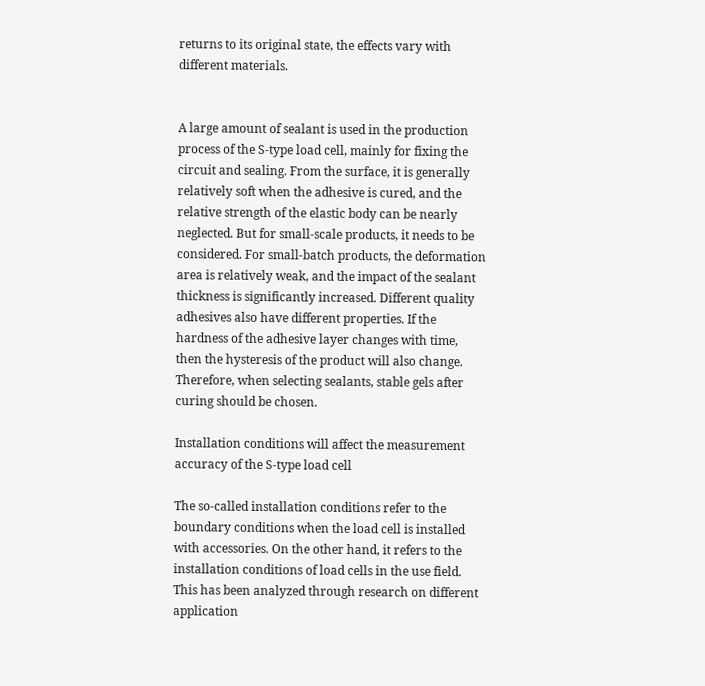returns to its original state, the effects vary with different materials.


A large amount of sealant is used in the production process of the S-type load cell, mainly for fixing the circuit and sealing. From the surface, it is generally relatively soft when the adhesive is cured, and the relative strength of the elastic body can be nearly neglected. But for small-scale products, it needs to be considered. For small-batch products, the deformation area is relatively weak, and the impact of the sealant thickness is significantly increased. Different quality adhesives also have different properties. If the hardness of the adhesive layer changes with time, then the hysteresis of the product will also change. Therefore, when selecting sealants, stable gels after curing should be chosen.

Installation conditions will affect the measurement accuracy of the S-type load cell

The so-called installation conditions refer to the boundary conditions when the load cell is installed with accessories. On the other hand, it refers to the installation conditions of load cells in the use field. This has been analyzed through research on different application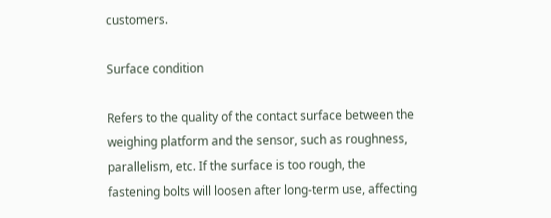customers.

Surface condition

Refers to the quality of the contact surface between the weighing platform and the sensor, such as roughness, parallelism, etc. If the surface is too rough, the fastening bolts will loosen after long-term use, affecting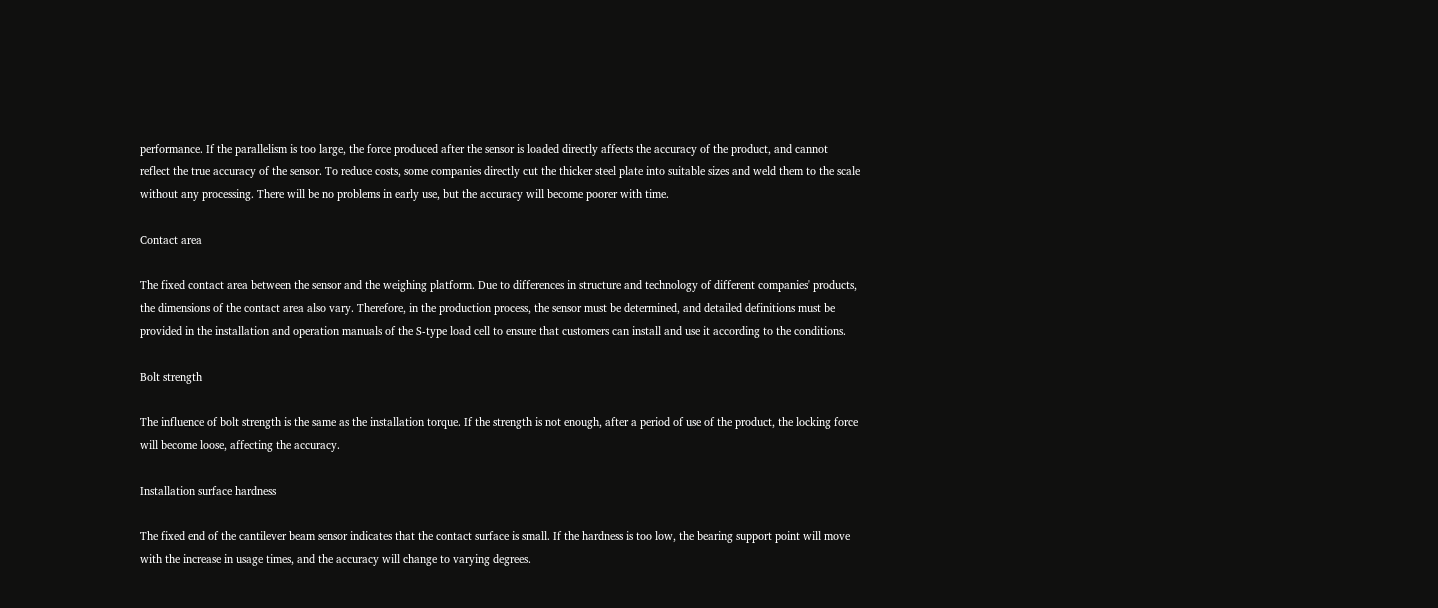performance. If the parallelism is too large, the force produced after the sensor is loaded directly affects the accuracy of the product, and cannot reflect the true accuracy of the sensor. To reduce costs, some companies directly cut the thicker steel plate into suitable sizes and weld them to the scale without any processing. There will be no problems in early use, but the accuracy will become poorer with time.

Contact area

The fixed contact area between the sensor and the weighing platform. Due to differences in structure and technology of different companies' products, the dimensions of the contact area also vary. Therefore, in the production process, the sensor must be determined, and detailed definitions must be provided in the installation and operation manuals of the S-type load cell to ensure that customers can install and use it according to the conditions.

Bolt strength

The influence of bolt strength is the same as the installation torque. If the strength is not enough, after a period of use of the product, the locking force will become loose, affecting the accuracy.

Installation surface hardness

The fixed end of the cantilever beam sensor indicates that the contact surface is small. If the hardness is too low, the bearing support point will move with the increase in usage times, and the accuracy will change to varying degrees.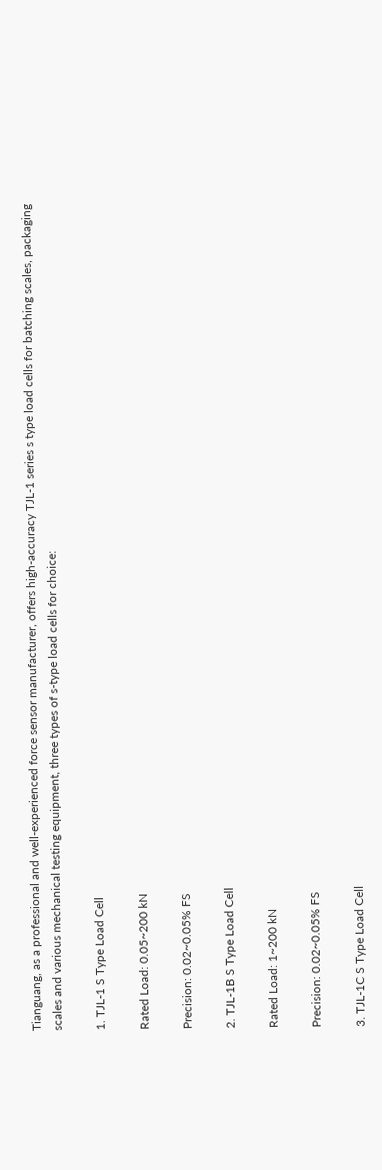Tianguang, as a professional and well-experienced force sensor manufacturer, offers high-accuracy TJL-1 series s type load cells for batching scales, packaging scales and various mechanical testing equipment, three types of s-type load cells for choice:

1. TJL-1 S Type Load Cell

Rated Load: 0.05~200 kN

Precision: 0.02~0.05% FS

2. TJL-1B S Type Load Cell

Rated Load: 1~200 kN

Precision: 0.02~0.05% FS

3. TJL-1C S Type Load Cell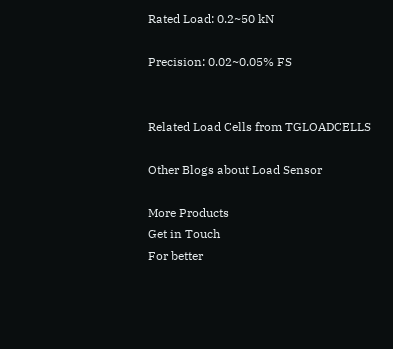Rated Load: 0.2~50 kN

Precision: 0.02~0.05% FS


Related Load Cells from TGLOADCELLS

Other Blogs about Load Sensor

More Products
Get in Touch
For better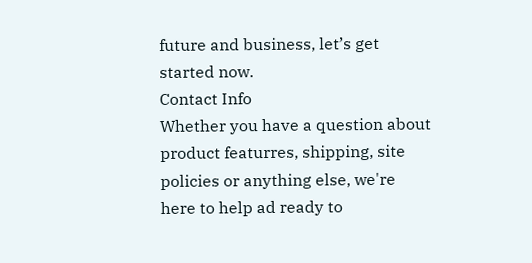future and business, let’s get started now.
Contact Info
Whether you have a question about product featurres, shipping, site policies or anything else, we're here to help ad ready to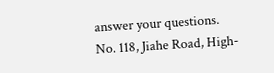answer your questions.
No. 118, Jiahe Road, High-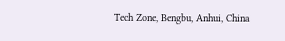Tech Zone, Bengbu, Anhui, China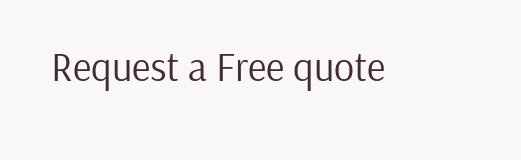Request a Free quote